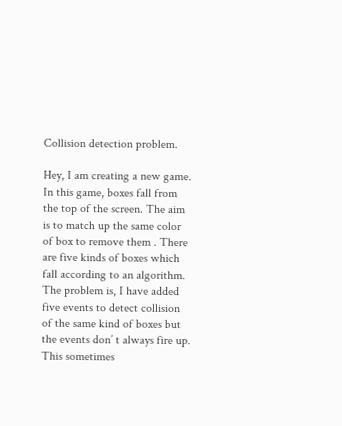Collision detection problem.

Hey, I am creating a new game. In this game, boxes fall from the top of the screen. The aim is to match up the same color of box to remove them . There are five kinds of boxes which fall according to an algorithm. The problem is, I have added five events to detect collision of the same kind of boxes but the events don’ t always fire up. This sometimes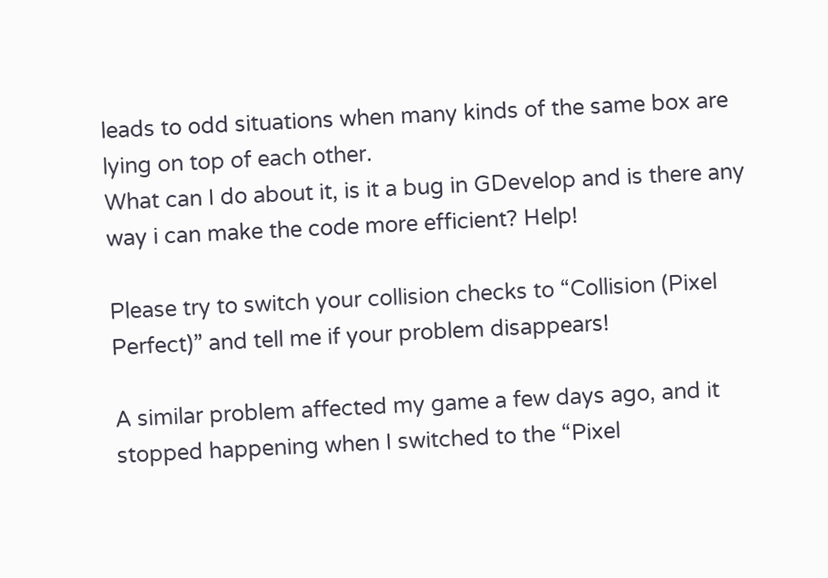leads to odd situations when many kinds of the same box are lying on top of each other.
What can I do about it, is it a bug in GDevelop and is there any way i can make the code more efficient? Help!

Please try to switch your collision checks to “Collision (Pixel Perfect)” and tell me if your problem disappears!

A similar problem affected my game a few days ago, and it stopped happening when I switched to the “Pixel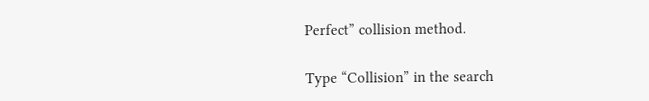Perfect” collision method.

Type “Collision” in the search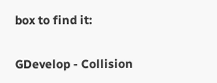box to find it:

GDevelop - Collision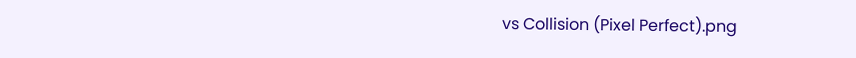vs Collision (Pixel Perfect).png